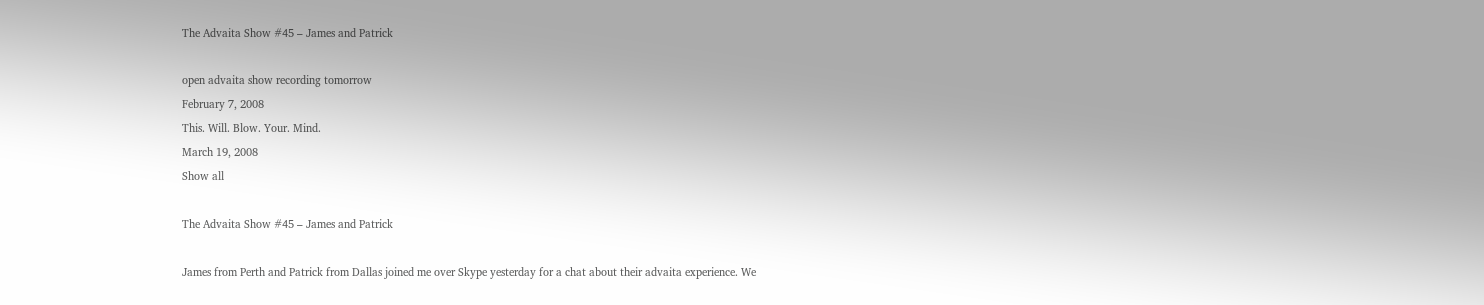The Advaita Show #45 – James and Patrick

open advaita show recording tomorrow
February 7, 2008
This. Will. Blow. Your. Mind.
March 19, 2008
Show all

The Advaita Show #45 – James and Patrick

James from Perth and Patrick from Dallas joined me over Skype yesterday for a chat about their advaita experience. We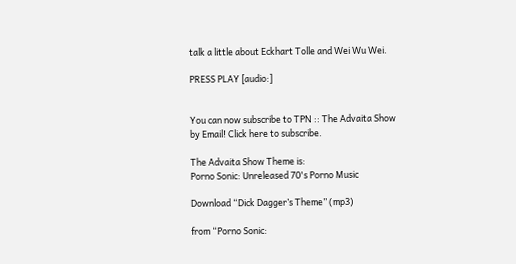talk a little about Eckhart Tolle and Wei Wu Wei.

PRESS PLAY [audio:]


You can now subscribe to TPN :: The Advaita Show by Email! Click here to subscribe.

The Advaita Show Theme is:
Porno Sonic: Unreleased 70's Porno Music

Download “Dick Dagger’s Theme” (mp3)

from “Porno Sonic: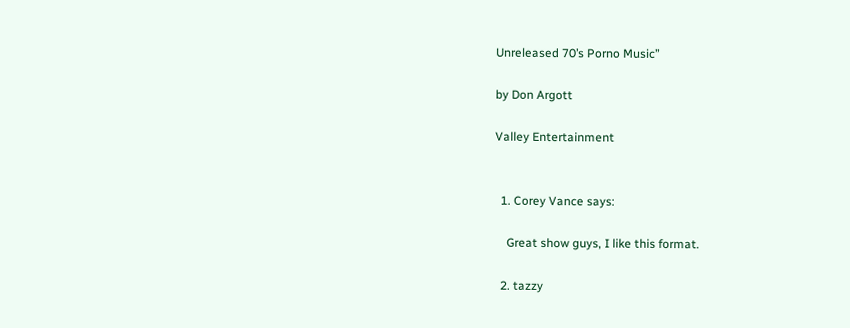Unreleased 70’s Porno Music”

by Don Argott

Valley Entertainment


  1. Corey Vance says:

    Great show guys, I like this format.

  2. tazzy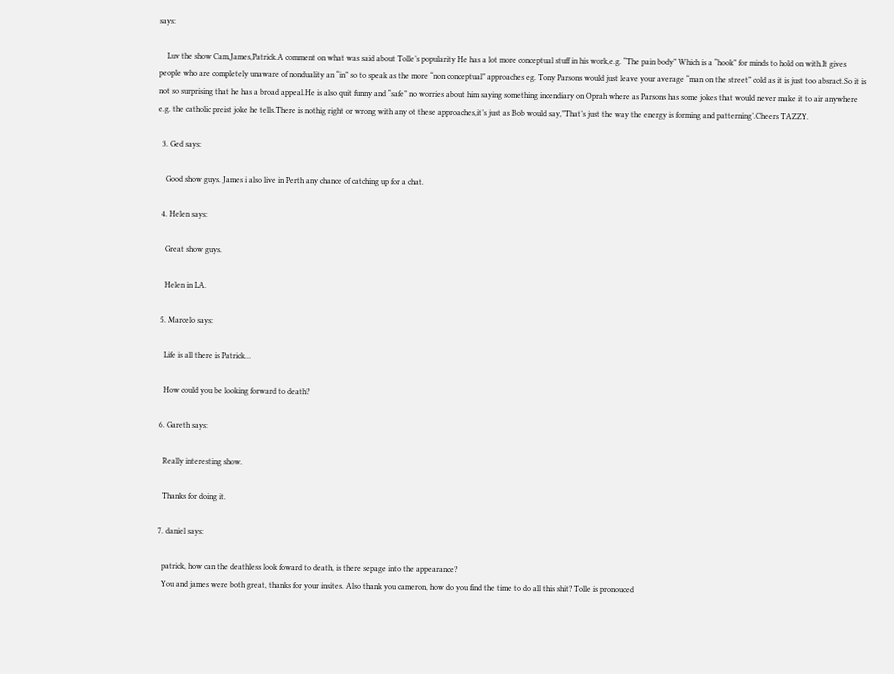says:

    Luv the show Cam,James,Patrick.A comment on what was said about Tolle’s popularity He has a lot more conceptual stuff in his work,e.g. “The pain body” Which is a “hook” for minds to hold on with.It gives people who are completely unaware of nonduality an “in” so to speak as the more “non conceptual” approaches eg. Tony Parsons would just leave your average “man on the street” cold as it is just too absract.So it is not so surprising that he has a broad appeal.He is also quit funny and “safe” no worries about him saying something incendiary on Oprah where as Parsons has some jokes that would never make it to air anywhere e.g. the catholic preist joke he tells.There is nothig right or wrong with any ot these approaches,it’s just as Bob would say,”That’s just the way the energy is forming and patterning’.Cheers TAZZY.

  3. Ged says:

    Good show guys. James i also live in Perth any chance of catching up for a chat.

  4. Helen says:

    Great show guys.

    Helen in LA.

  5. Marcelo says:

    Life is all there is Patrick…

    How could you be looking forward to death?

  6. Gareth says:

    Really interesting show.

    Thanks for doing it.

  7. daniel says:

    patrick, how can the deathless look foward to death, is there sepage into the appearance?
    You and james were both great, thanks for your insites. Also thank you cameron, how do you find the time to do all this shit? Tolle is pronouced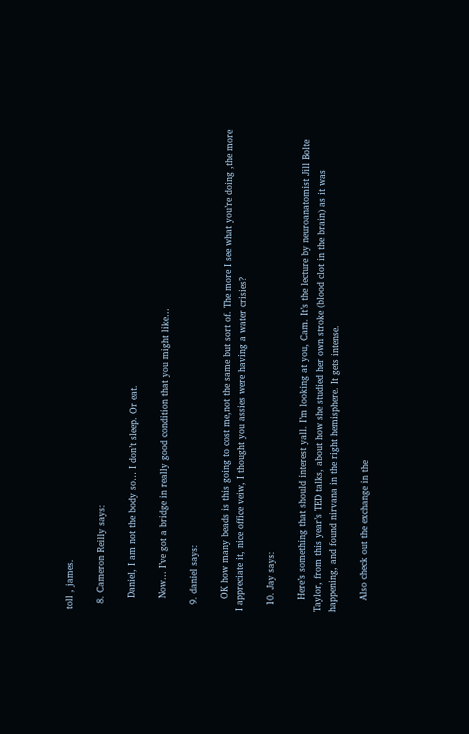toll , james.

  8. Cameron Reilly says:

    Daniel, I am not the body so… I don’t sleep. Or eat.

    Now… I’ve got a bridge in really good condition that you might like…

  9. daniel says:

    OK how many beads is this going to cost me,not the same but sort of. The more I see what you’re doing ,the more I appreciate it, nice office veiw, I thought you assies were having a water crisies?

  10. Jay says:

    Here’s something that should interest yall. I’m looking at you, Cam. It’s the lecture by neuroanatomist Jill Bolte Taylor, from this year’s TED talks, about how she studied her own stroke (blood clot in the brain) as it was happening, and found nirvana in the right hemisphere. It gets intense.

    Also check out the exchange in the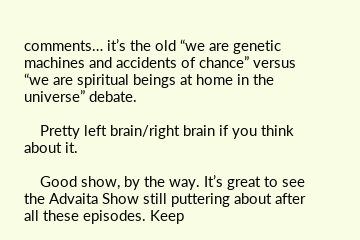comments… it’s the old “we are genetic machines and accidents of chance” versus “we are spiritual beings at home in the universe” debate.

    Pretty left brain/right brain if you think about it.

    Good show, by the way. It’s great to see the Advaita Show still puttering about after all these episodes. Keep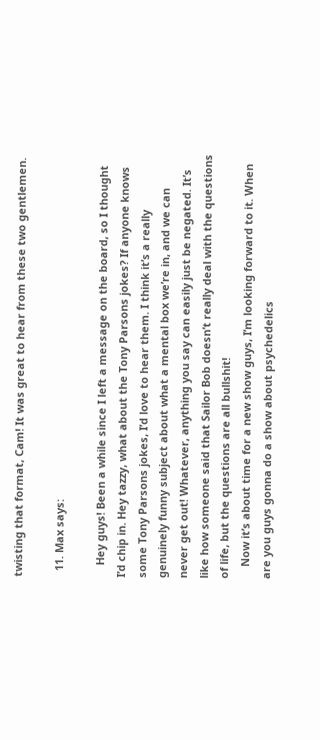twisting that format, Cam! It was great to hear from these two gentlemen.

  11. Max says:

    Hey guys! Been a while since I left a message on the board, so I thought I’d chip in. Hey tazzy, what about the Tony Parsons jokes? If anyone knows some Tony Parsons jokes, I’d love to hear them. I think it’s a really genuinely funny subject about what a mental box we’re in, and we can never get out! Whatever, anything you say can easily just be negated. It’s like how someone said that Sailor Bob doesn’t really deal with the questions of life, but the questions are all bullshit!
    Now it’s about time for a new show guys, I’m looking forward to it. When are you guys gonna do a show about psychedelics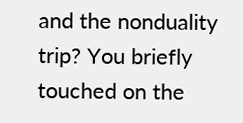and the nonduality trip? You briefly touched on the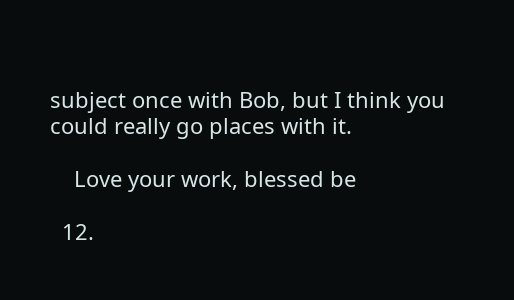subject once with Bob, but I think you could really go places with it.

    Love your work, blessed be

  12.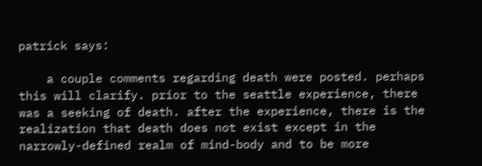patrick says:

    a couple comments regarding death were posted. perhaps this will clarify. prior to the seattle experience, there was a seeking of death. after the experience, there is the realization that death does not exist except in the narrowly-defined realm of mind-body and to be more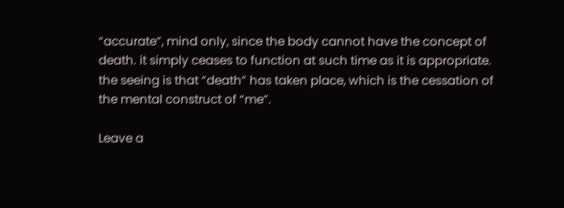“accurate”, mind only, since the body cannot have the concept of death. it simply ceases to function at such time as it is appropriate. the seeing is that “death” has taken place, which is the cessation of the mental construct of “me”.

Leave a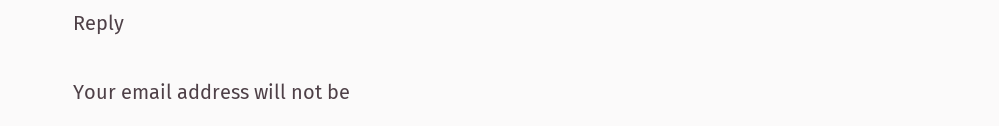Reply

Your email address will not be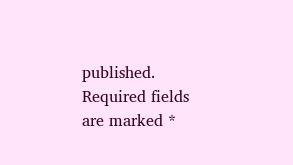published. Required fields are marked *